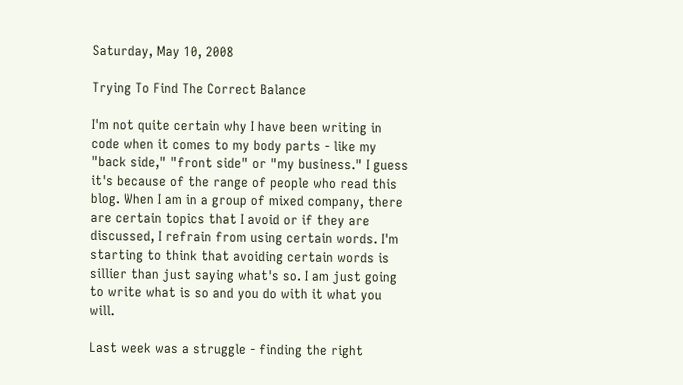Saturday, May 10, 2008

Trying To Find The Correct Balance

I'm not quite certain why I have been writing in code when it comes to my body parts - like my "back side," "front side" or "my business." I guess it's because of the range of people who read this blog. When I am in a group of mixed company, there are certain topics that I avoid or if they are discussed, I refrain from using certain words. I'm starting to think that avoiding certain words is sillier than just saying what's so. I am just going to write what is so and you do with it what you will.

Last week was a struggle - finding the right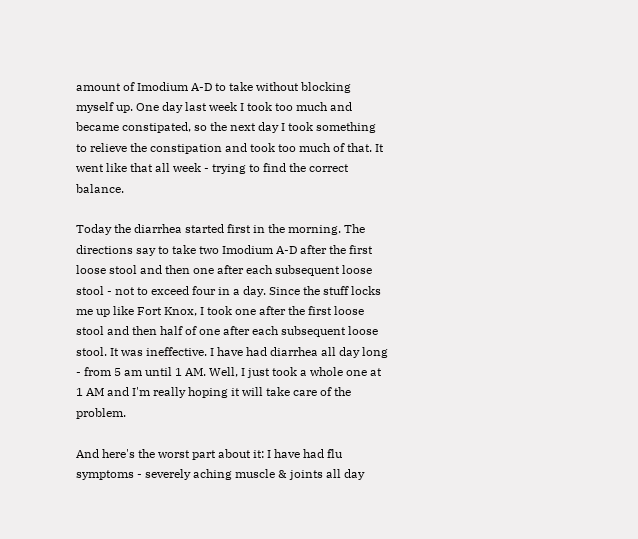amount of Imodium A-D to take without blocking myself up. One day last week I took too much and became constipated, so the next day I took something to relieve the constipation and took too much of that. It went like that all week - trying to find the correct balance.

Today the diarrhea started first in the morning. The directions say to take two Imodium A-D after the first loose stool and then one after each subsequent loose stool - not to exceed four in a day. Since the stuff locks me up like Fort Knox, I took one after the first loose stool and then half of one after each subsequent loose stool. It was ineffective. I have had diarrhea all day long - from 5 am until 1 AM. Well, I just took a whole one at 1 AM and I'm really hoping it will take care of the problem.

And here's the worst part about it: I have had flu symptoms - severely aching muscle & joints all day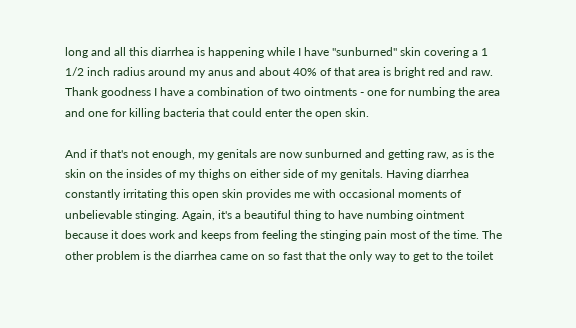long and all this diarrhea is happening while I have "sunburned" skin covering a 1 1/2 inch radius around my anus and about 40% of that area is bright red and raw. Thank goodness I have a combination of two ointments - one for numbing the area and one for killing bacteria that could enter the open skin.

And if that's not enough, my genitals are now sunburned and getting raw, as is the skin on the insides of my thighs on either side of my genitals. Having diarrhea constantly irritating this open skin provides me with occasional moments of unbelievable stinging. Again, it's a beautiful thing to have numbing ointment because it does work and keeps from feeling the stinging pain most of the time. The other problem is the diarrhea came on so fast that the only way to get to the toilet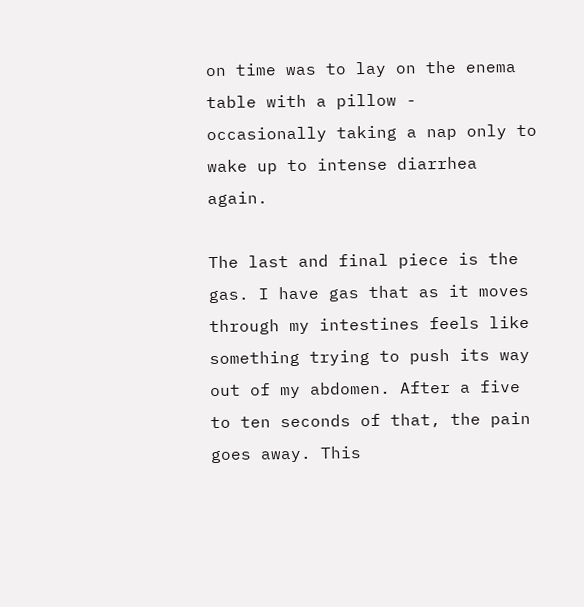on time was to lay on the enema table with a pillow - occasionally taking a nap only to wake up to intense diarrhea again.

The last and final piece is the gas. I have gas that as it moves through my intestines feels like something trying to push its way out of my abdomen. After a five to ten seconds of that, the pain goes away. This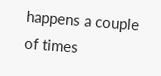happens a couple of times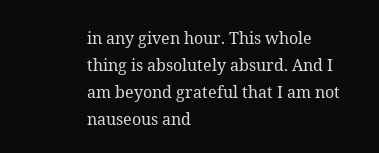in any given hour. This whole thing is absolutely absurd. And I am beyond grateful that I am not nauseous and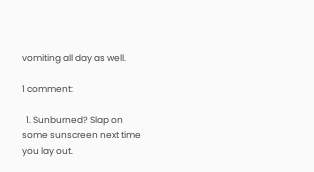vomiting all day as well.

1 comment:

  1. Sunburned? Slap on some sunscreen next time you lay out.